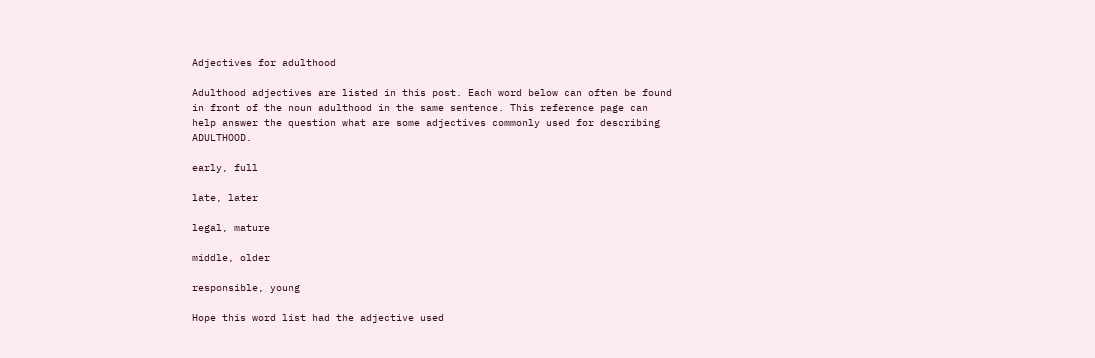Adjectives for adulthood

Adulthood adjectives are listed in this post. Each word below can often be found in front of the noun adulthood in the same sentence. This reference page can help answer the question what are some adjectives commonly used for describing ADULTHOOD.

early, full

late, later

legal, mature

middle, older

responsible, young

Hope this word list had the adjective used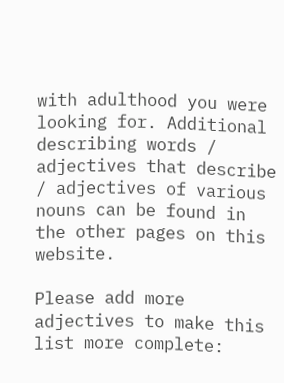with adulthood you were looking for. Additional describing words / adjectives that describe / adjectives of various nouns can be found in the other pages on this website.

Please add more adjectives to make this list more complete: